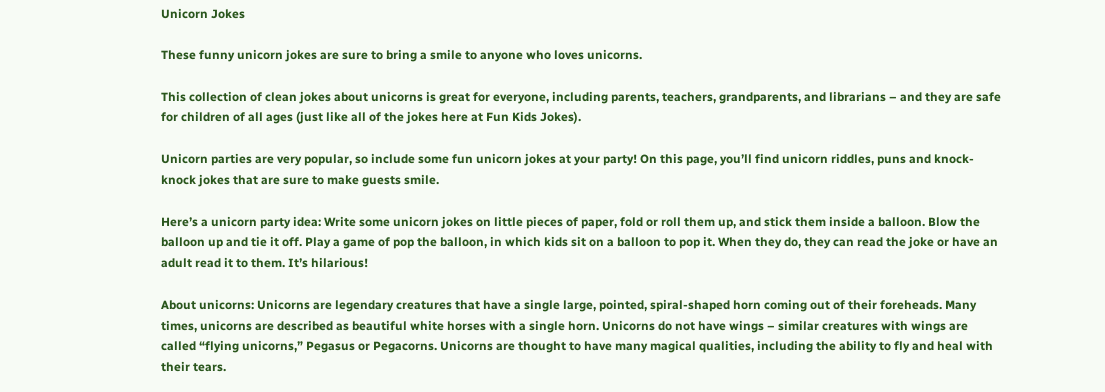Unicorn Jokes

These funny unicorn jokes are sure to bring a smile to anyone who loves unicorns.

This collection of clean jokes about unicorns is great for everyone, including parents, teachers, grandparents, and librarians – and they are safe for children of all ages (just like all of the jokes here at Fun Kids Jokes).

Unicorn parties are very popular, so include some fun unicorn jokes at your party! On this page, you’ll find unicorn riddles, puns and knock-knock jokes that are sure to make guests smile.

Here’s a unicorn party idea: Write some unicorn jokes on little pieces of paper, fold or roll them up, and stick them inside a balloon. Blow the balloon up and tie it off. Play a game of pop the balloon, in which kids sit on a balloon to pop it. When they do, they can read the joke or have an adult read it to them. It’s hilarious!

About unicorns: Unicorns are legendary creatures that have a single large, pointed, spiral-shaped horn coming out of their foreheads. Many times, unicorns are described as beautiful white horses with a single horn. Unicorns do not have wings – similar creatures with wings are called “flying unicorns,” Pegasus or Pegacorns. Unicorns are thought to have many magical qualities, including the ability to fly and heal with their tears.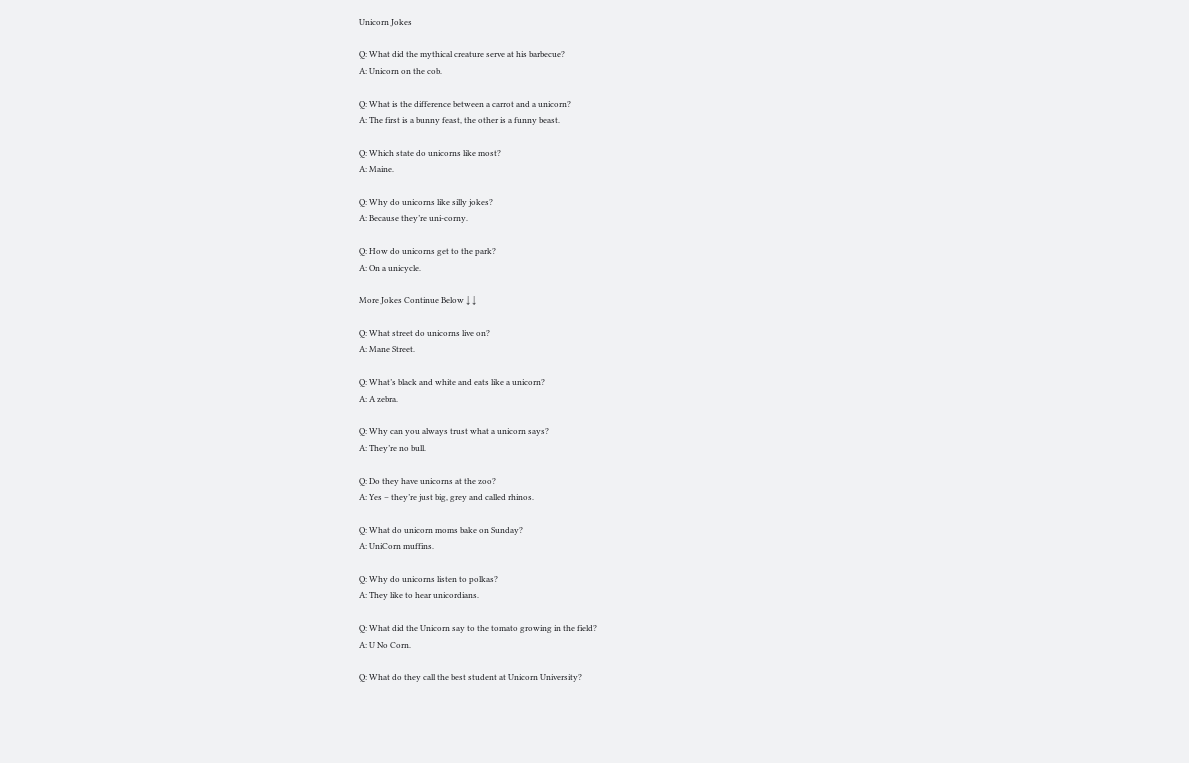Unicorn Jokes

Q: What did the mythical creature serve at his barbecue?
A: Unicorn on the cob.

Q: What is the difference between a carrot and a unicorn?
A: The first is a bunny feast, the other is a funny beast.

Q: Which state do unicorns like most?
A: Maine.

Q: Why do unicorns like silly jokes?
A: Because they’re uni-corny.

Q: How do unicorns get to the park?
A: On a unicycle.

More Jokes Continue Below ↓ ↓

Q: What street do unicorns live on?
A: Mane Street.

Q: What’s black and white and eats like a unicorn?
A: A zebra.

Q: Why can you always trust what a unicorn says?
A: They’re no bull.

Q: Do they have unicorns at the zoo?
A: Yes – they’re just big, grey and called rhinos.

Q: What do unicorn moms bake on Sunday?
A: UniCorn muffins.

Q: Why do unicorns listen to polkas?
A: They like to hear unicordians.

Q: What did the Unicorn say to the tomato growing in the field?
A: U No Corn.

Q: What do they call the best student at Unicorn University?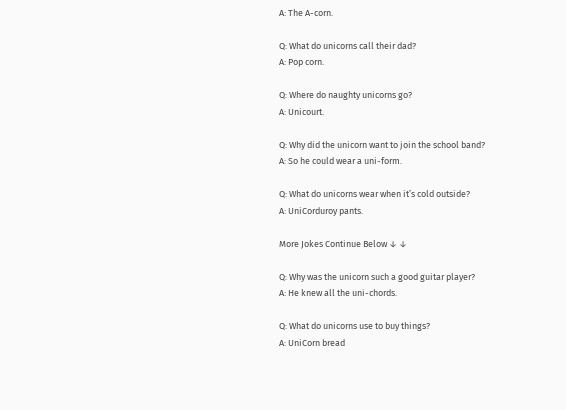A: The A-corn.

Q: What do unicorns call their dad?
A: Pop corn.

Q: Where do naughty unicorns go?
A: Unicourt.

Q: Why did the unicorn want to join the school band?
A: So he could wear a uni-form.

Q: What do unicorns wear when it’s cold outside?
A: UniCorduroy pants.

More Jokes Continue Below ↓ ↓

Q: Why was the unicorn such a good guitar player?
A: He knew all the uni-chords.

Q: What do unicorns use to buy things?
A: UniCorn bread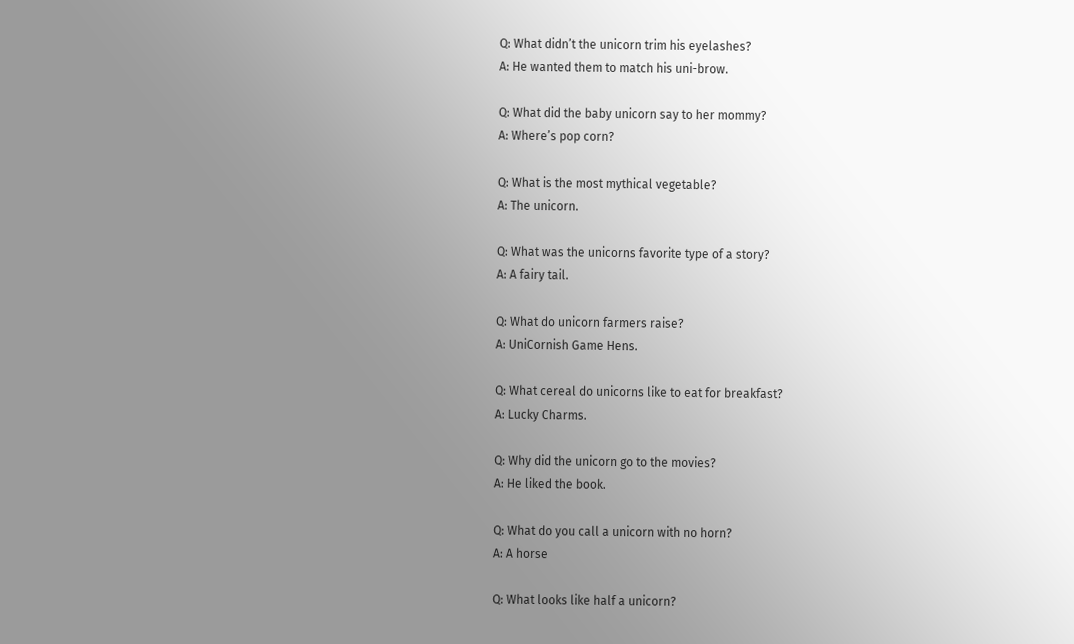Q: What didn’t the unicorn trim his eyelashes?
A: He wanted them to match his uni-brow.

Q: What did the baby unicorn say to her mommy?
A: Where’s pop corn?

Q: What is the most mythical vegetable?
A: The unicorn.

Q: What was the unicorns favorite type of a story?
A: A fairy tail.

Q: What do unicorn farmers raise?
A: UniCornish Game Hens.

Q: What cereal do unicorns like to eat for breakfast?
A: Lucky Charms.

Q: Why did the unicorn go to the movies?
A: He liked the book.

Q: What do you call a unicorn with no horn?
A: A horse

Q: What looks like half a unicorn?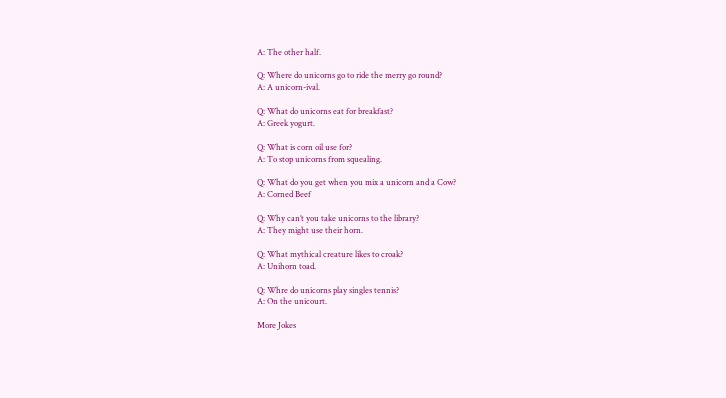A: The other half.

Q: Where do unicorns go to ride the merry go round?
A: A unicorn-ival.

Q: What do unicorns eat for breakfast?
A: Greek yogurt.

Q: What is corn oil use for?
A: To stop unicorns from squealing.

Q: What do you get when you mix a unicorn and a Cow?
A: Corned Beef

Q: Why can’t you take unicorns to the library?
A: They might use their horn.

Q: What mythical creature likes to croak?
A: Unihorn toad.

Q: Whre do unicorns play singles tennis?
A: On the unicourt.

More Jokes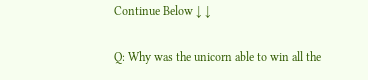Continue Below ↓ ↓

Q: Why was the unicorn able to win all the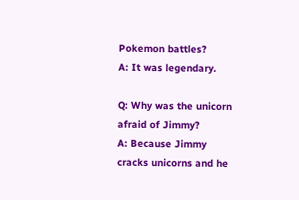Pokemon battles?
A: It was legendary.

Q: Why was the unicorn afraid of Jimmy?
A: Because Jimmy cracks unicorns and he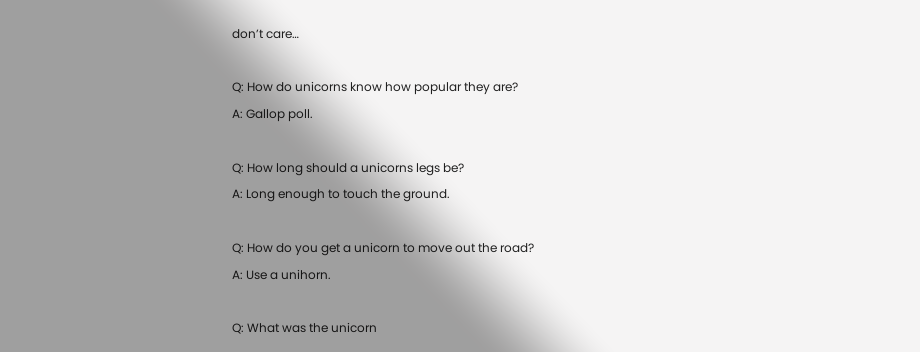don’t care…

Q: How do unicorns know how popular they are?
A: Gallop poll.

Q: How long should a unicorns legs be?
A: Long enough to touch the ground.

Q: How do you get a unicorn to move out the road?
A: Use a unihorn.

Q: What was the unicorn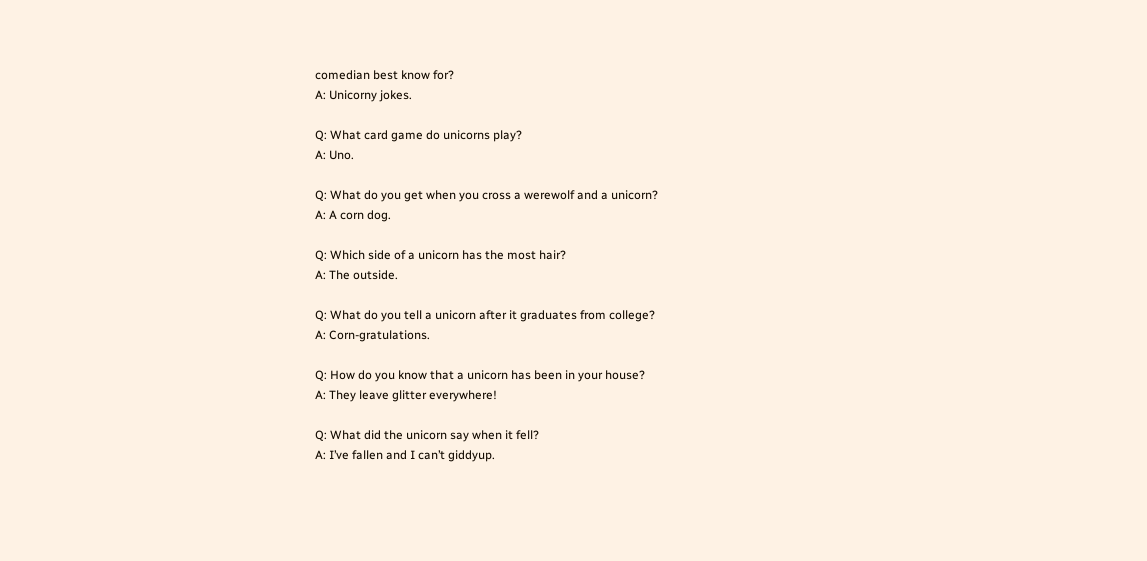comedian best know for?
A: Unicorny jokes.

Q: What card game do unicorns play?
A: Uno.

Q: What do you get when you cross a werewolf and a unicorn?
A: A corn dog.

Q: Which side of a unicorn has the most hair?
A: The outside.

Q: What do you tell a unicorn after it graduates from college?
A: Corn-gratulations.

Q: How do you know that a unicorn has been in your house?
A: They leave glitter everywhere!

Q: What did the unicorn say when it fell?
A: I’ve fallen and I can’t giddyup.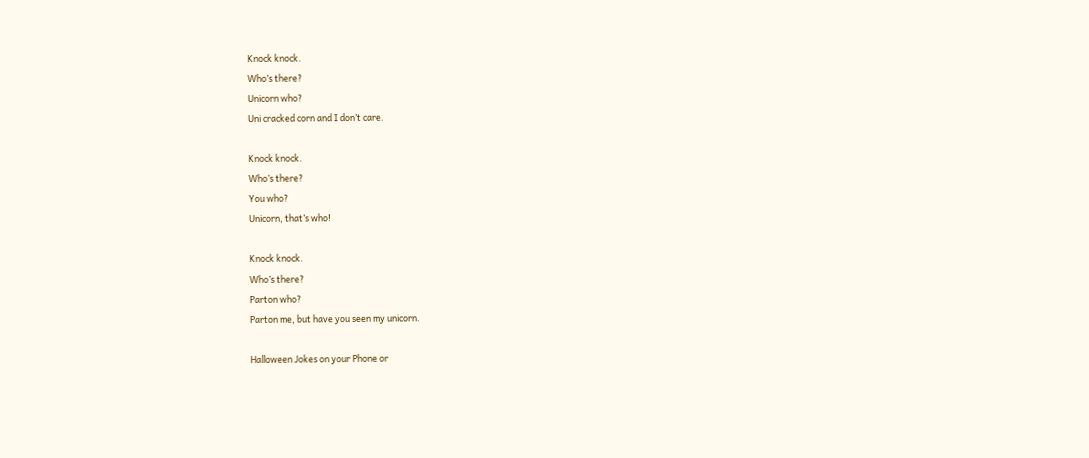Knock knock.
Who’s there?
Unicorn who?
Uni cracked corn and I don’t care.

Knock knock.
Who’s there?
You who?
Unicorn, that’s who!

Knock knock.
Who’s there?
Parton who?
Parton me, but have you seen my unicorn.

Halloween Jokes on your Phone or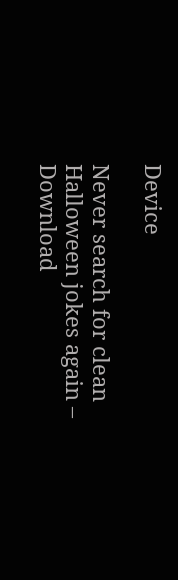Device

Never search for clean Halloween jokes again – Download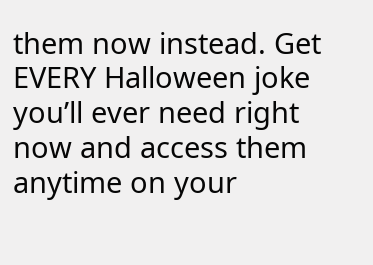them now instead. Get EVERY Halloween joke you’ll ever need right now and access them anytime on your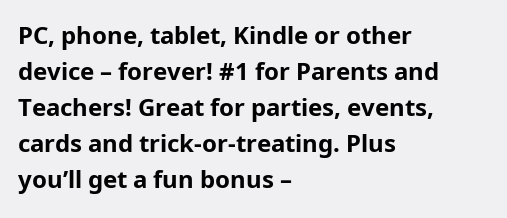PC, phone, tablet, Kindle or other device – forever! #1 for Parents and Teachers! Great for parties, events, cards and trick-or-treating. Plus you’ll get a fun bonus –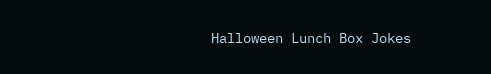Halloween Lunch Box Jokes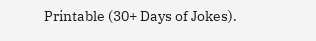Printable (30+ Days of Jokes).